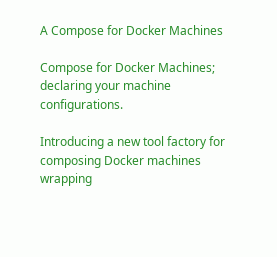A Compose for Docker Machines

Compose for Docker Machines; declaring your machine configurations.

Introducing a new tool factory for composing Docker machines wrapping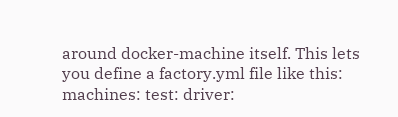around docker-machine itself. This lets you define a factory.yml file like this: machines: test: driver: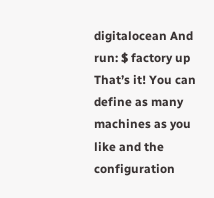digitalocean And run: $ factory up That’s it! You can define as many machines as you like and the configuration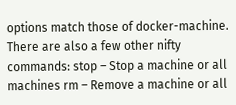options match those of docker-machine. There are also a few other nifty commands: stop – Stop a machine or all machines rm – Remove a machine or all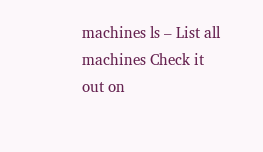machines ls – List all machines Check it out on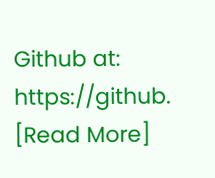Github at: https://github. [Read More]